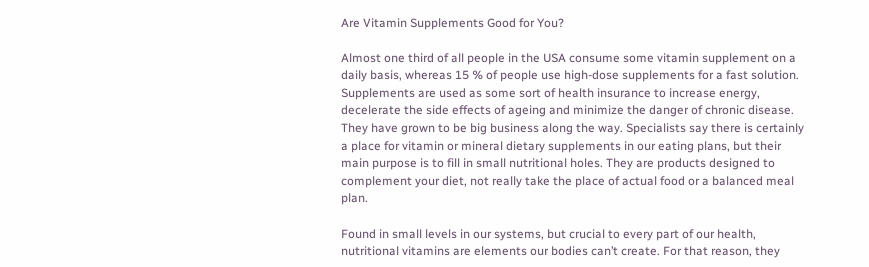Are Vitamin Supplements Good for You?

Almost one third of all people in the USA consume some vitamin supplement on a daily basis, whereas 15 % of people use high-dose supplements for a fast solution. Supplements are used as some sort of health insurance to increase energy, decelerate the side effects of ageing and minimize the danger of chronic disease. They have grown to be big business along the way. Specialists say there is certainly a place for vitamin or mineral dietary supplements in our eating plans, but their main purpose is to fill in small nutritional holes. They are products designed to complement your diet, not really take the place of actual food or a balanced meal plan.

Found in small levels in our systems, but crucial to every part of our health, nutritional vitamins are elements our bodies can’t create. For that reason, they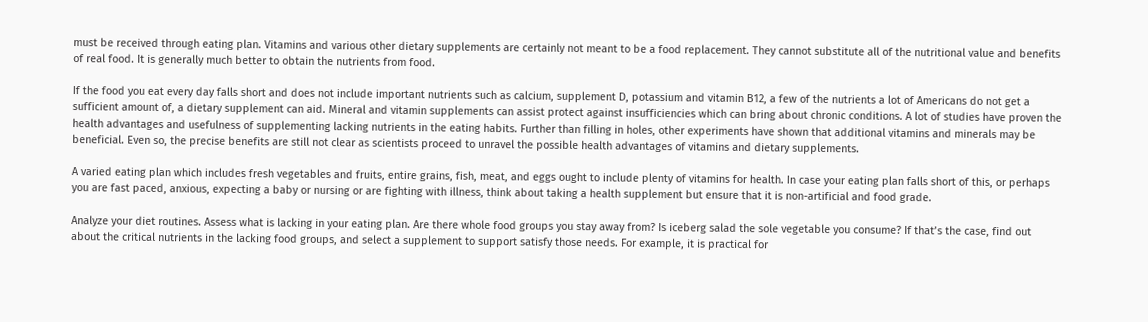must be received through eating plan. Vitamins and various other dietary supplements are certainly not meant to be a food replacement. They cannot substitute all of the nutritional value and benefits of real food. It is generally much better to obtain the nutrients from food.

If the food you eat every day falls short and does not include important nutrients such as calcium, supplement D, potassium and vitamin B12, a few of the nutrients a lot of Americans do not get a sufficient amount of, a dietary supplement can aid. Mineral and vitamin supplements can assist protect against insufficiencies which can bring about chronic conditions. A lot of studies have proven the health advantages and usefulness of supplementing lacking nutrients in the eating habits. Further than filling in holes, other experiments have shown that additional vitamins and minerals may be beneficial. Even so, the precise benefits are still not clear as scientists proceed to unravel the possible health advantages of vitamins and dietary supplements.

A varied eating plan which includes fresh vegetables and fruits, entire grains, fish, meat, and eggs ought to include plenty of vitamins for health. In case your eating plan falls short of this, or perhaps you are fast paced, anxious, expecting a baby or nursing or are fighting with illness, think about taking a health supplement but ensure that it is non-artificial and food grade.

Analyze your diet routines. Assess what is lacking in your eating plan. Are there whole food groups you stay away from? Is iceberg salad the sole vegetable you consume? If that’s the case, find out about the critical nutrients in the lacking food groups, and select a supplement to support satisfy those needs. For example, it is practical for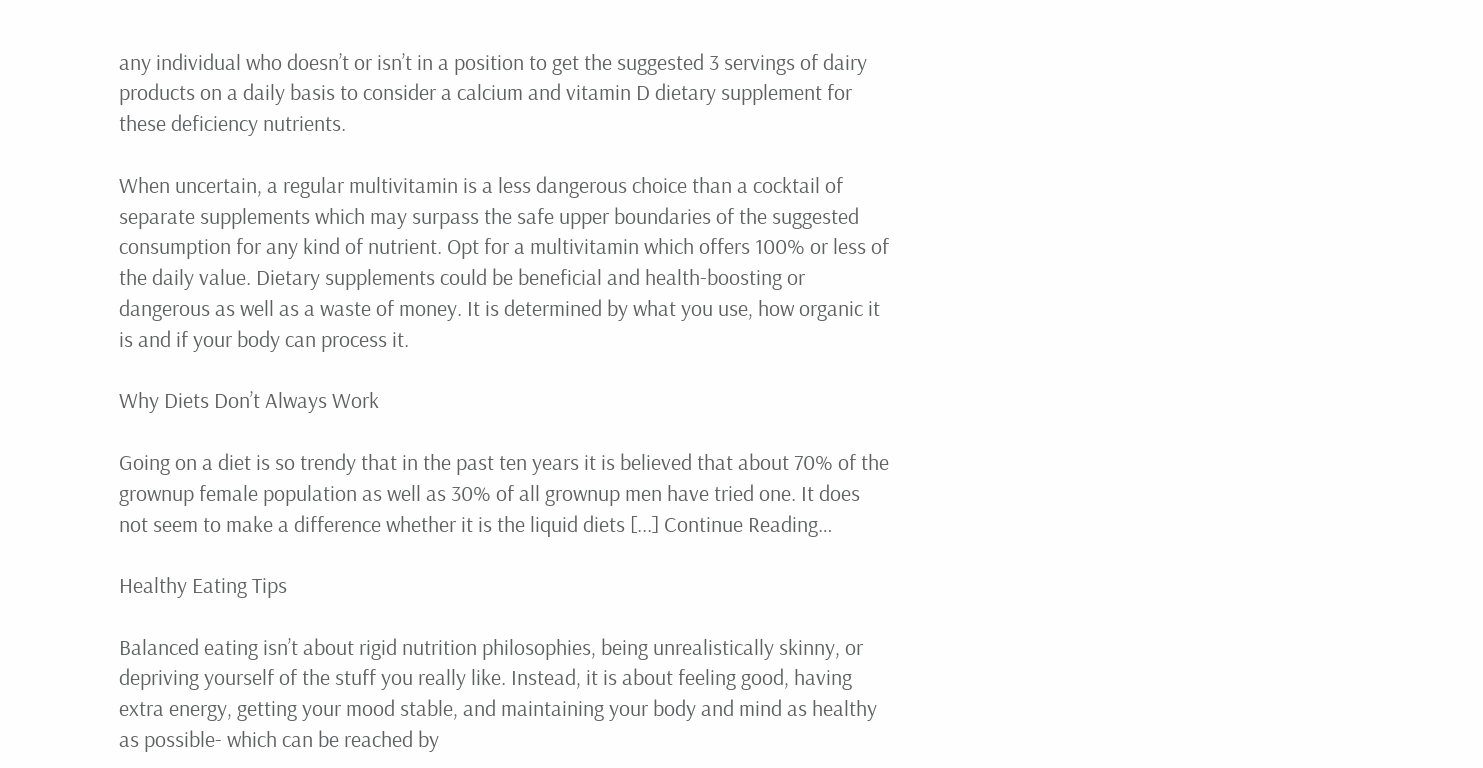any individual who doesn’t or isn’t in a position to get the suggested 3 servings of dairy products on a daily basis to consider a calcium and vitamin D dietary supplement for these deficiency nutrients.

When uncertain, a regular multivitamin is a less dangerous choice than a cocktail of separate supplements which may surpass the safe upper boundaries of the suggested consumption for any kind of nutrient. Opt for a multivitamin which offers 100% or less of the daily value. Dietary supplements could be beneficial and health-boosting or dangerous as well as a waste of money. It is determined by what you use, how organic it is and if your body can process it.

Why Diets Don’t Always Work

Going on a diet is so trendy that in the past ten years it is believed that about 70% of the grownup female population as well as 30% of all grownup men have tried one. It does not seem to make a difference whether it is the liquid diets [...] Continue Reading…

Healthy Eating Tips

Balanced eating isn’t about rigid nutrition philosophies, being unrealistically skinny, or depriving yourself of the stuff you really like. Instead, it is about feeling good, having extra energy, getting your mood stable, and maintaining your body and mind as healthy as possible- which can be reached by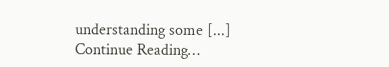understanding some [...] Continue Reading…